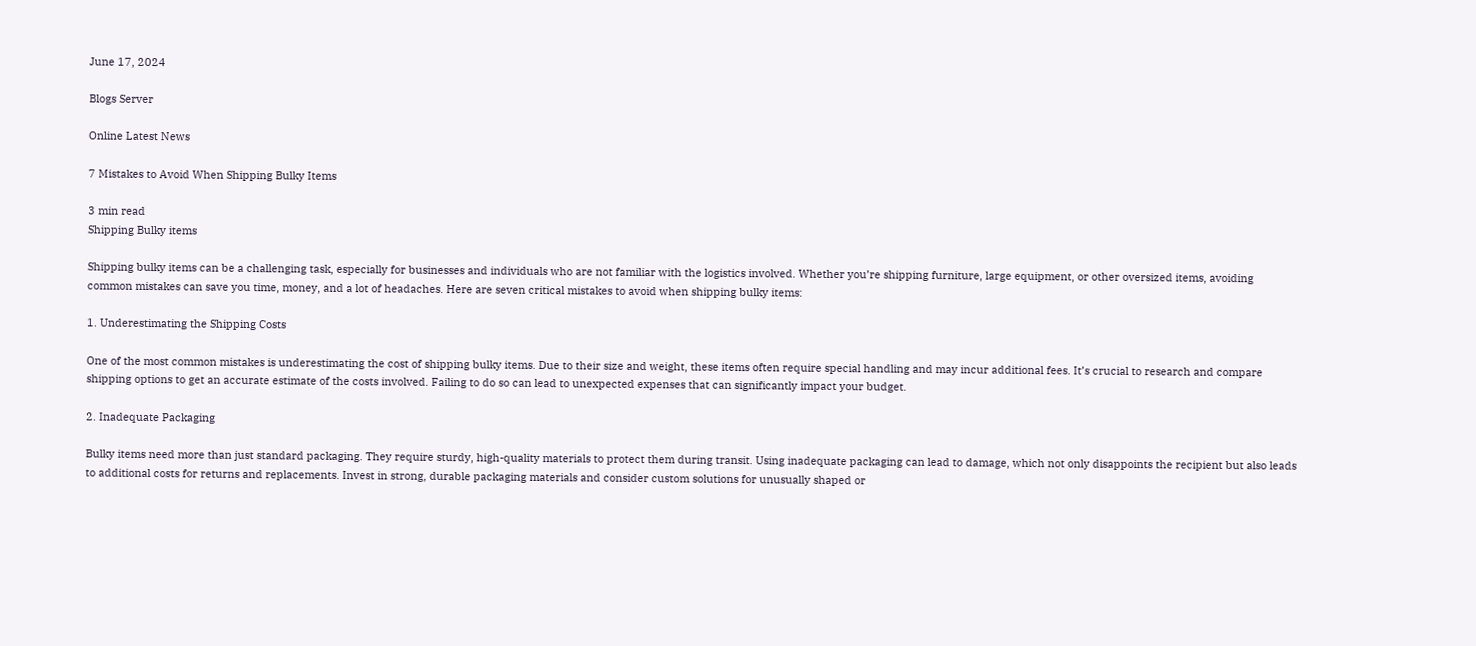June 17, 2024

Blogs Server

Online Latest News

7 Mistakes to Avoid When Shipping Bulky Items

3 min read
Shipping Bulky items

Shipping bulky items can be a challenging task, especially for businesses and individuals who are not familiar with the logistics involved. Whether you’re shipping furniture, large equipment, or other oversized items, avoiding common mistakes can save you time, money, and a lot of headaches. Here are seven critical mistakes to avoid when shipping bulky items:

1. Underestimating the Shipping Costs

One of the most common mistakes is underestimating the cost of shipping bulky items. Due to their size and weight, these items often require special handling and may incur additional fees. It’s crucial to research and compare shipping options to get an accurate estimate of the costs involved. Failing to do so can lead to unexpected expenses that can significantly impact your budget.

2. Inadequate Packaging

Bulky items need more than just standard packaging. They require sturdy, high-quality materials to protect them during transit. Using inadequate packaging can lead to damage, which not only disappoints the recipient but also leads to additional costs for returns and replacements. Invest in strong, durable packaging materials and consider custom solutions for unusually shaped or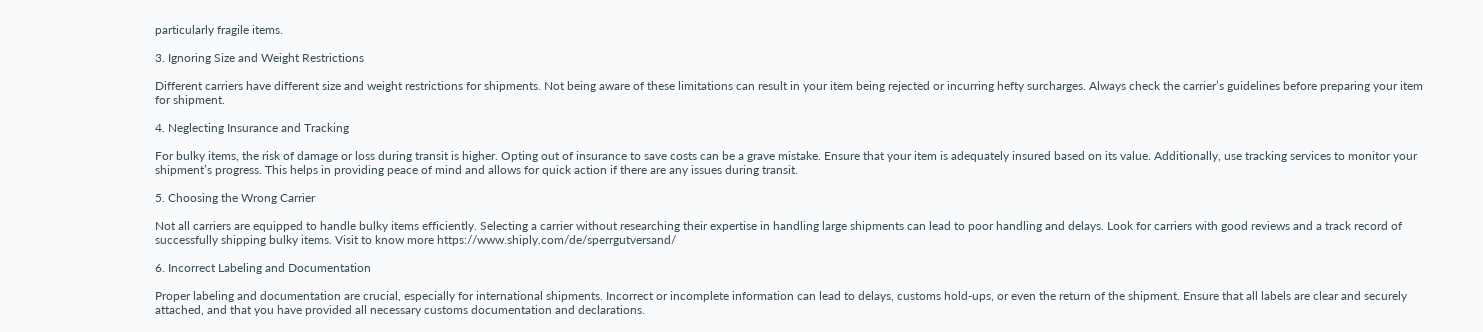particularly fragile items.

3. Ignoring Size and Weight Restrictions

Different carriers have different size and weight restrictions for shipments. Not being aware of these limitations can result in your item being rejected or incurring hefty surcharges. Always check the carrier’s guidelines before preparing your item for shipment.

4. Neglecting Insurance and Tracking

For bulky items, the risk of damage or loss during transit is higher. Opting out of insurance to save costs can be a grave mistake. Ensure that your item is adequately insured based on its value. Additionally, use tracking services to monitor your shipment’s progress. This helps in providing peace of mind and allows for quick action if there are any issues during transit.

5. Choosing the Wrong Carrier

Not all carriers are equipped to handle bulky items efficiently. Selecting a carrier without researching their expertise in handling large shipments can lead to poor handling and delays. Look for carriers with good reviews and a track record of successfully shipping bulky items. Visit to know more https://www.shiply.com/de/sperrgutversand/

6. Incorrect Labeling and Documentation

Proper labeling and documentation are crucial, especially for international shipments. Incorrect or incomplete information can lead to delays, customs hold-ups, or even the return of the shipment. Ensure that all labels are clear and securely attached, and that you have provided all necessary customs documentation and declarations.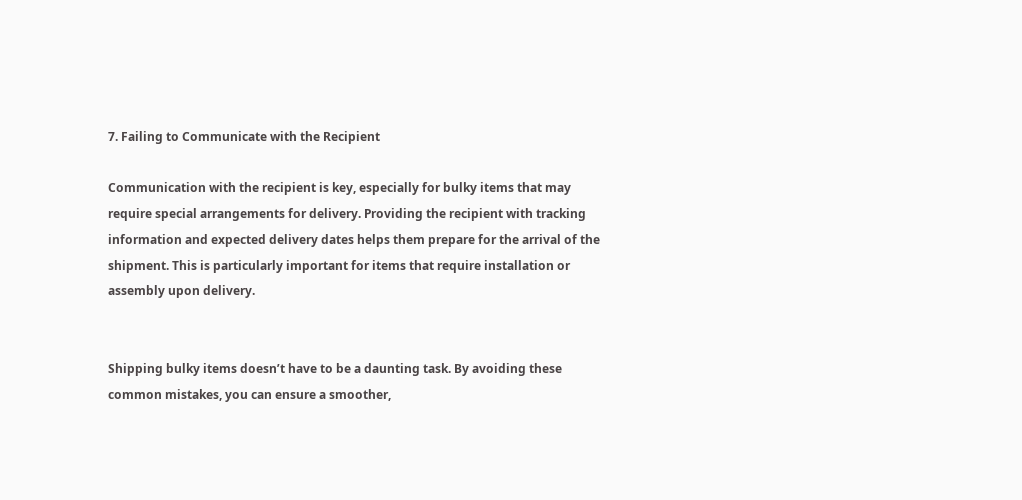7. Failing to Communicate with the Recipient

Communication with the recipient is key, especially for bulky items that may require special arrangements for delivery. Providing the recipient with tracking information and expected delivery dates helps them prepare for the arrival of the shipment. This is particularly important for items that require installation or assembly upon delivery.


Shipping bulky items doesn’t have to be a daunting task. By avoiding these common mistakes, you can ensure a smoother,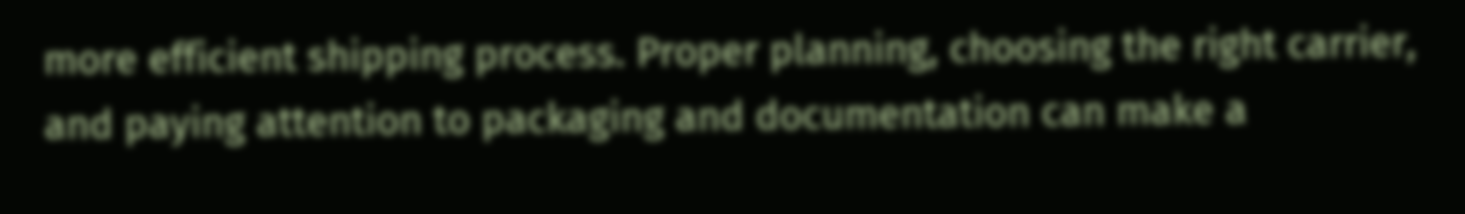more efficient shipping process. Proper planning, choosing the right carrier, and paying attention to packaging and documentation can make a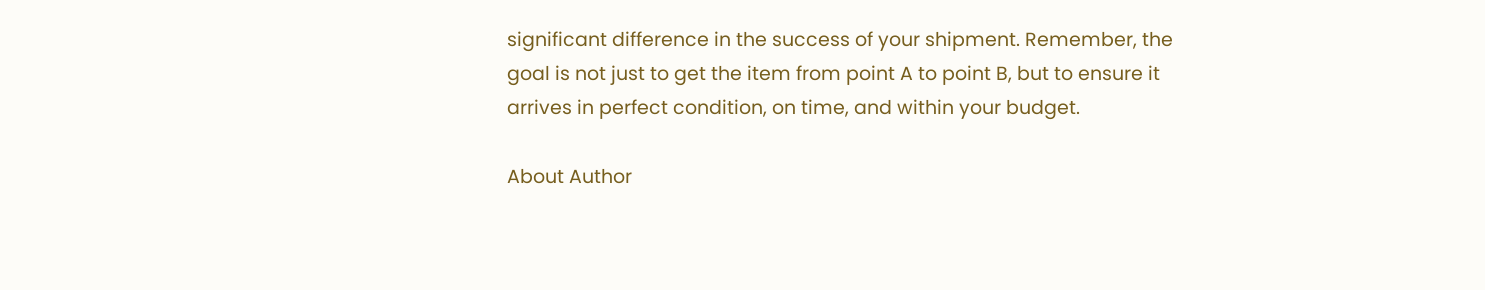significant difference in the success of your shipment. Remember, the goal is not just to get the item from point A to point B, but to ensure it arrives in perfect condition, on time, and within your budget.

About Author